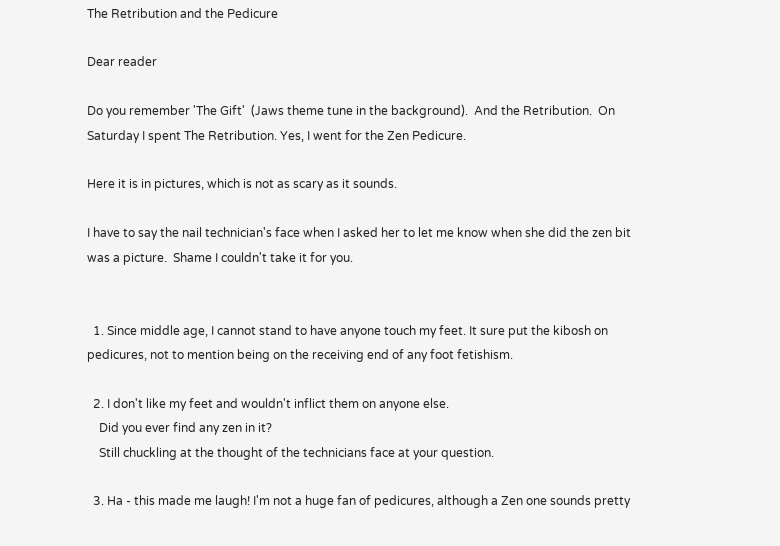The Retribution and the Pedicure

Dear reader

Do you remember 'The Gift'  (Jaws theme tune in the background).  And the Retribution.  On Saturday I spent The Retribution. Yes, I went for the Zen Pedicure.

Here it is in pictures, which is not as scary as it sounds.

I have to say the nail technician's face when I asked her to let me know when she did the zen bit was a picture.  Shame I couldn't take it for you.


  1. Since middle age, I cannot stand to have anyone touch my feet. It sure put the kibosh on pedicures, not to mention being on the receiving end of any foot fetishism.

  2. I don't like my feet and wouldn't inflict them on anyone else.
    Did you ever find any zen in it?
    Still chuckling at the thought of the technicians face at your question.

  3. Ha - this made me laugh! I'm not a huge fan of pedicures, although a Zen one sounds pretty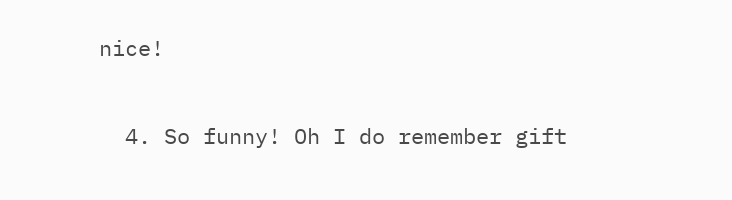nice!

  4. So funny! Oh I do remember gift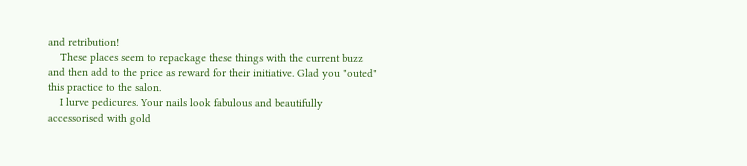and retribution!
    These places seem to repackage these things with the current buzz and then add to the price as reward for their initiative. Glad you "outed" this practice to the salon.
    I lurve pedicures. Your nails look fabulous and beautifully accessorised with gold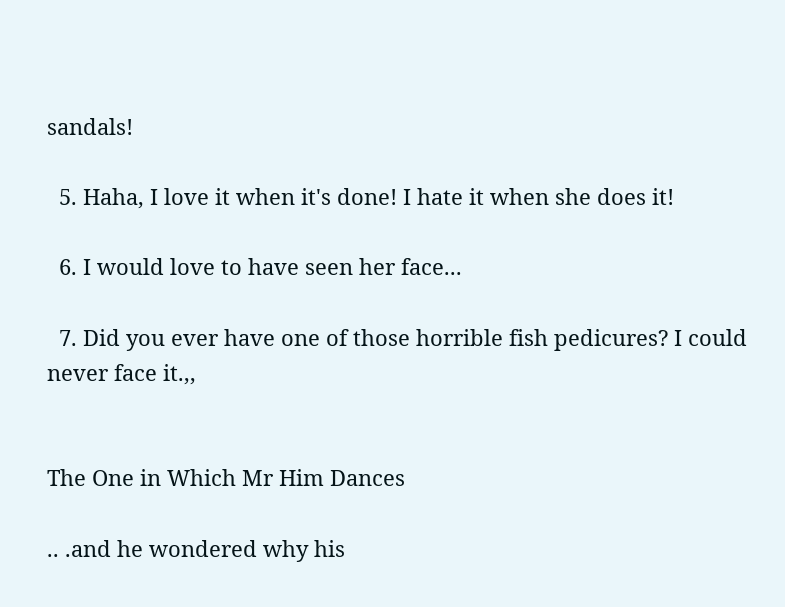sandals!

  5. Haha, I love it when it's done! I hate it when she does it!

  6. I would love to have seen her face...

  7. Did you ever have one of those horrible fish pedicures? I could never face it.,,


The One in Which Mr Him Dances

.. .and he wondered why his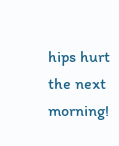hips hurt the next morning!